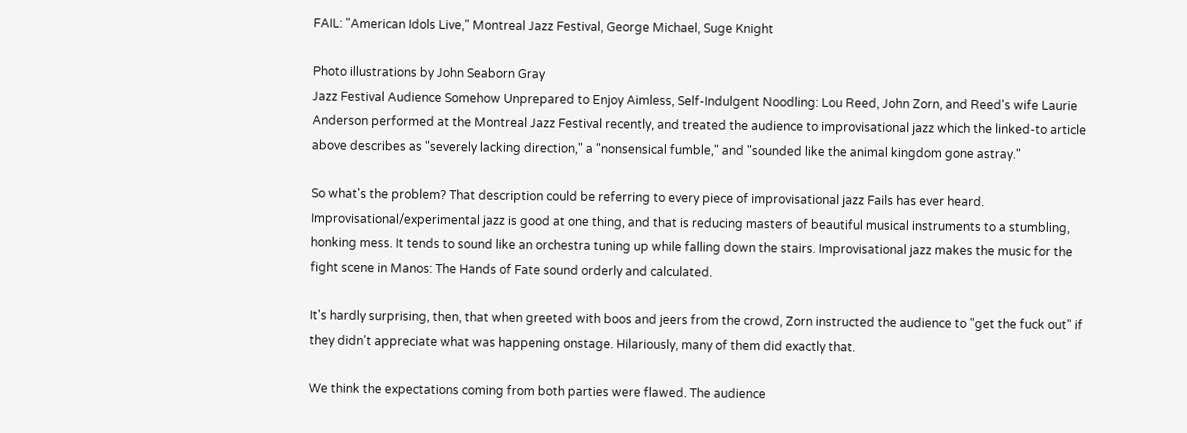FAIL: "American Idols Live," Montreal Jazz Festival, George Michael, Suge Knight

Photo illustrations by John Seaborn Gray
Jazz Festival Audience Somehow Unprepared to Enjoy Aimless, Self-Indulgent Noodling: Lou Reed, John Zorn, and Reed's wife Laurie Anderson performed at the Montreal Jazz Festival recently, and treated the audience to improvisational jazz which the linked-to article above describes as "severely lacking direction," a "nonsensical fumble," and "sounded like the animal kingdom gone astray."

So what's the problem? That description could be referring to every piece of improvisational jazz Fails has ever heard. Improvisational/experimental jazz is good at one thing, and that is reducing masters of beautiful musical instruments to a stumbling, honking mess. It tends to sound like an orchestra tuning up while falling down the stairs. Improvisational jazz makes the music for the fight scene in Manos: The Hands of Fate sound orderly and calculated.

It's hardly surprising, then, that when greeted with boos and jeers from the crowd, Zorn instructed the audience to "get the fuck out" if they didn't appreciate what was happening onstage. Hilariously, many of them did exactly that.

We think the expectations coming from both parties were flawed. The audience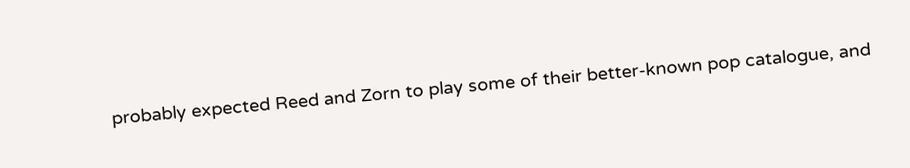probably expected Reed and Zorn to play some of their better-known pop catalogue, and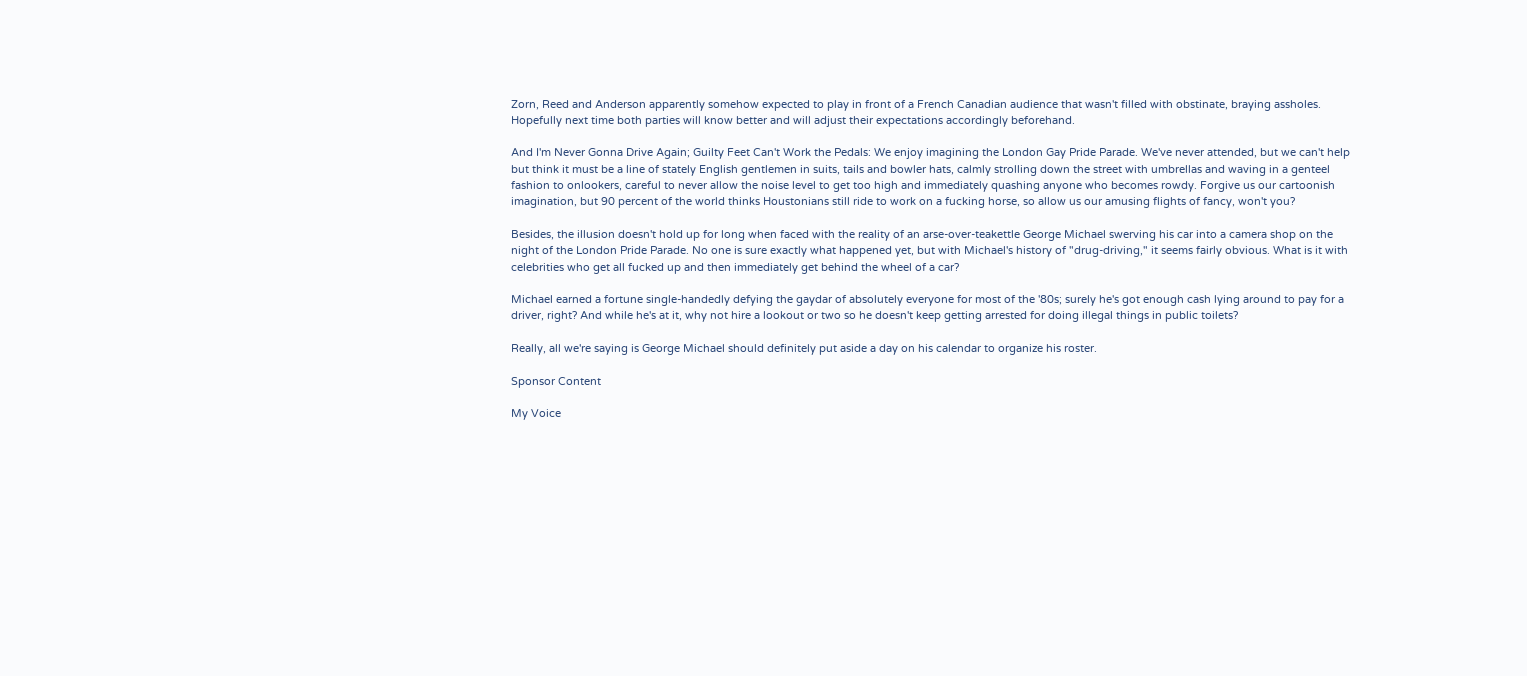Zorn, Reed and Anderson apparently somehow expected to play in front of a French Canadian audience that wasn't filled with obstinate, braying assholes. Hopefully next time both parties will know better and will adjust their expectations accordingly beforehand.

And I'm Never Gonna Drive Again; Guilty Feet Can't Work the Pedals: We enjoy imagining the London Gay Pride Parade. We've never attended, but we can't help but think it must be a line of stately English gentlemen in suits, tails and bowler hats, calmly strolling down the street with umbrellas and waving in a genteel fashion to onlookers, careful to never allow the noise level to get too high and immediately quashing anyone who becomes rowdy. Forgive us our cartoonish imagination, but 90 percent of the world thinks Houstonians still ride to work on a fucking horse, so allow us our amusing flights of fancy, won't you?

Besides, the illusion doesn't hold up for long when faced with the reality of an arse-over-teakettle George Michael swerving his car into a camera shop on the night of the London Pride Parade. No one is sure exactly what happened yet, but with Michael's history of "drug-driving," it seems fairly obvious. What is it with celebrities who get all fucked up and then immediately get behind the wheel of a car?

Michael earned a fortune single-handedly defying the gaydar of absolutely everyone for most of the '80s; surely he's got enough cash lying around to pay for a driver, right? And while he's at it, why not hire a lookout or two so he doesn't keep getting arrested for doing illegal things in public toilets?

Really, all we're saying is George Michael should definitely put aside a day on his calendar to organize his roster.

Sponsor Content

My Voice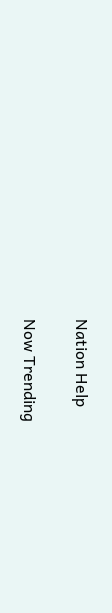Nation Help

Now Trending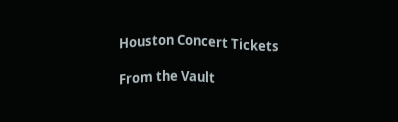Houston Concert Tickets

From the Vault